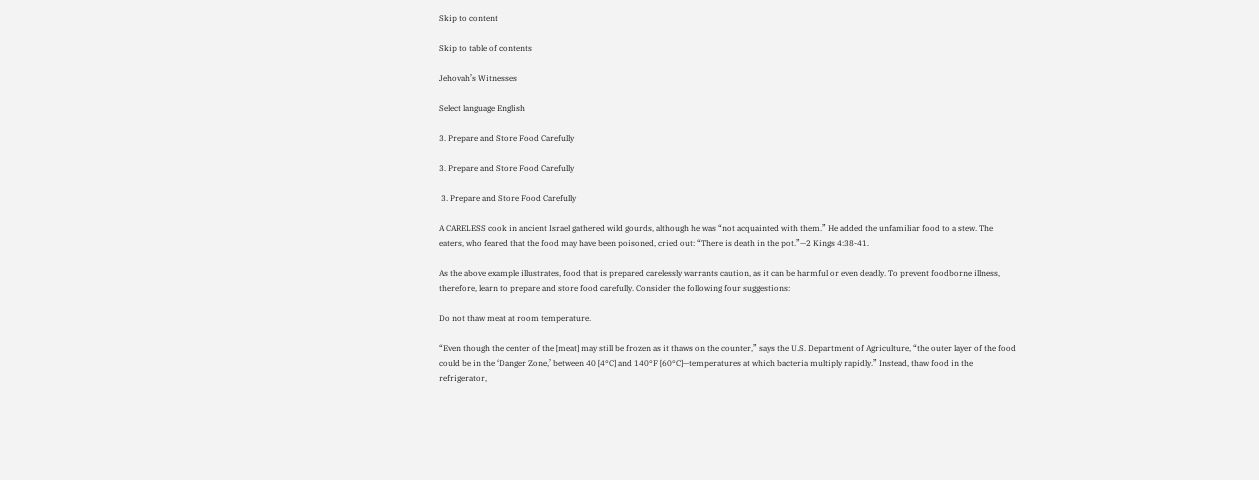Skip to content

Skip to table of contents

Jehovah’s Witnesses

Select language English

3. Prepare and Store Food Carefully

3. Prepare and Store Food Carefully

 3. Prepare and Store Food Carefully

A CARELESS cook in ancient Israel gathered wild gourds, although he was “not acquainted with them.” He added the unfamiliar food to a stew. The eaters, who feared that the food may have been poisoned, cried out: “There is death in the pot.”—2 Kings 4:38-41.

As the above example illustrates, food that is prepared carelessly warrants caution, as it can be harmful or even deadly. To prevent foodborne illness, therefore, learn to prepare and store food carefully. Consider the following four suggestions:

Do not thaw meat at room temperature.

“Even though the center of the [meat] may still be frozen as it thaws on the counter,” says the U.S. Department of Agriculture, “the outer layer of the food could be in the ‘Danger Zone,’ between 40 [4°C] and 140°F [60°C]—temperatures at which bacteria multiply rapidly.” Instead, thaw food in the refrigerator,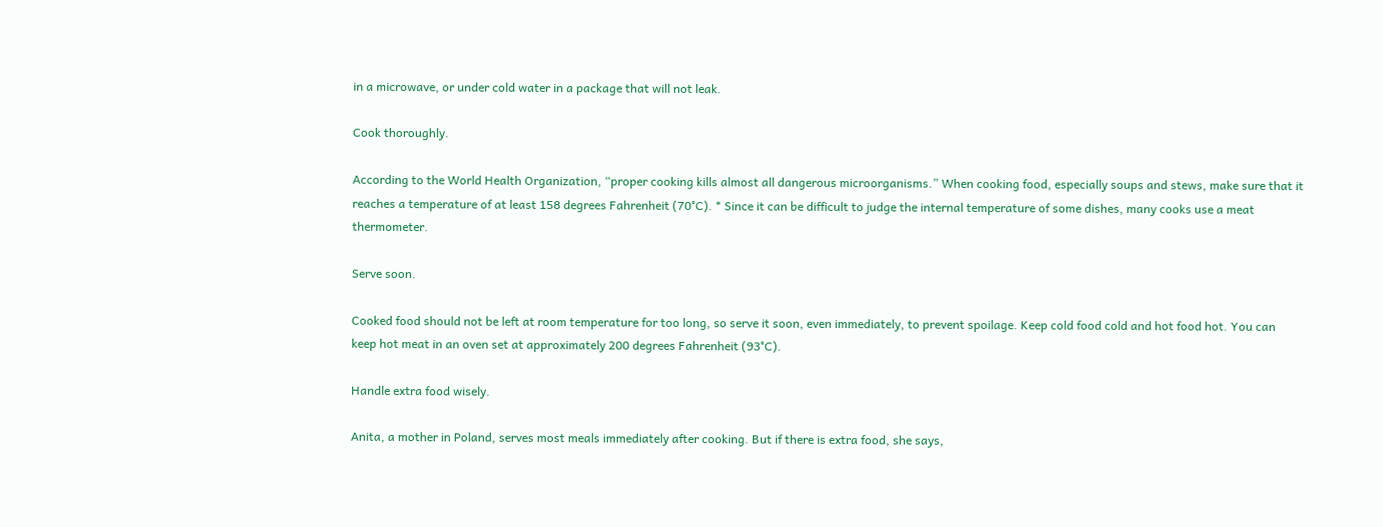in a microwave, or under cold water in a package that will not leak.

Cook thoroughly.

According to the World Health Organization, “proper cooking kills almost all dangerous microorganisms.” When cooking food, especially soups and stews, make sure that it reaches a temperature of at least 158 degrees Fahrenheit (70°C). * Since it can be difficult to judge the internal temperature of some dishes, many cooks use a meat thermometer.

Serve soon.

Cooked food should not be left at room temperature for too long, so serve it soon, even immediately, to prevent spoilage. Keep cold food cold and hot food hot. You can keep hot meat in an oven set at approximately 200 degrees Fahrenheit (93°C).

Handle extra food wisely.

Anita, a mother in Poland, serves most meals immediately after cooking. But if there is extra food, she says,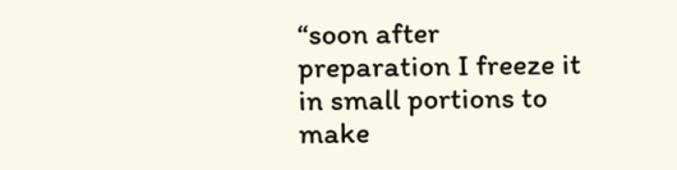“soon after preparation I freeze it in small portions to make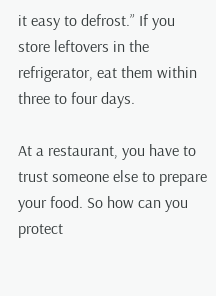it easy to defrost.” If you store leftovers in the refrigerator, eat them within three to four days.

At a restaurant, you have to trust someone else to prepare your food. So how can you protect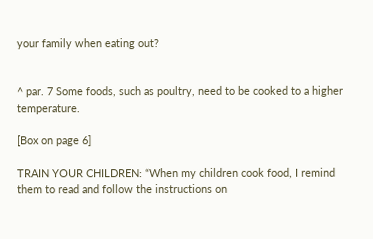your family when eating out?


^ par. 7 Some foods, such as poultry, need to be cooked to a higher temperature.

[Box on page 6]

TRAIN YOUR CHILDREN: “When my children cook food, I remind them to read and follow the instructions on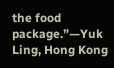the food package.”—Yuk Ling, Hong Kong